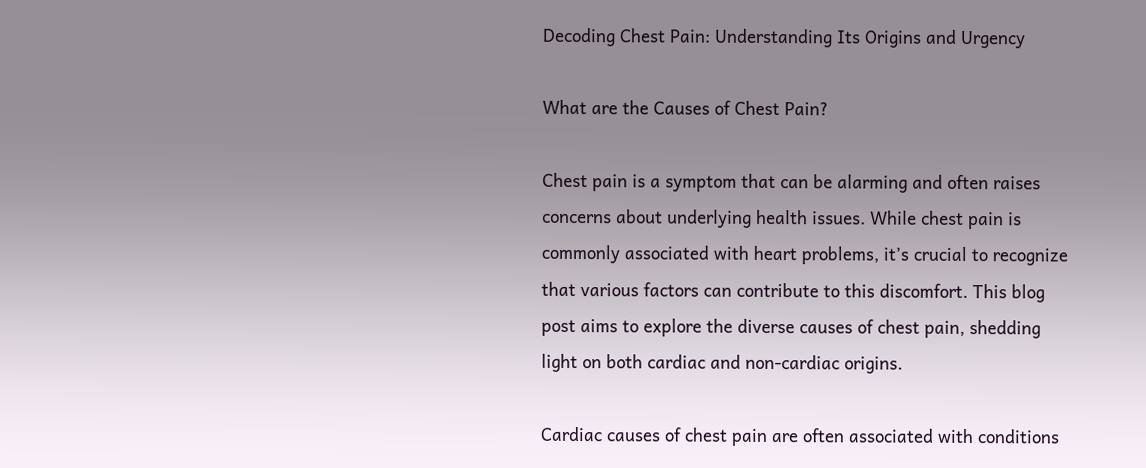Decoding Chest Pain: Understanding Its Origins and Urgency

What are the Causes of Chest Pain?

Chest pain is a symptom that can be alarming and often raises concerns about underlying health issues. While chest pain is commonly associated with heart problems, it’s crucial to recognize that various factors can contribute to this discomfort. This blog post aims to explore the diverse causes of chest pain, shedding light on both cardiac and non-cardiac origins.

Cardiac causes of chest pain are often associated with conditions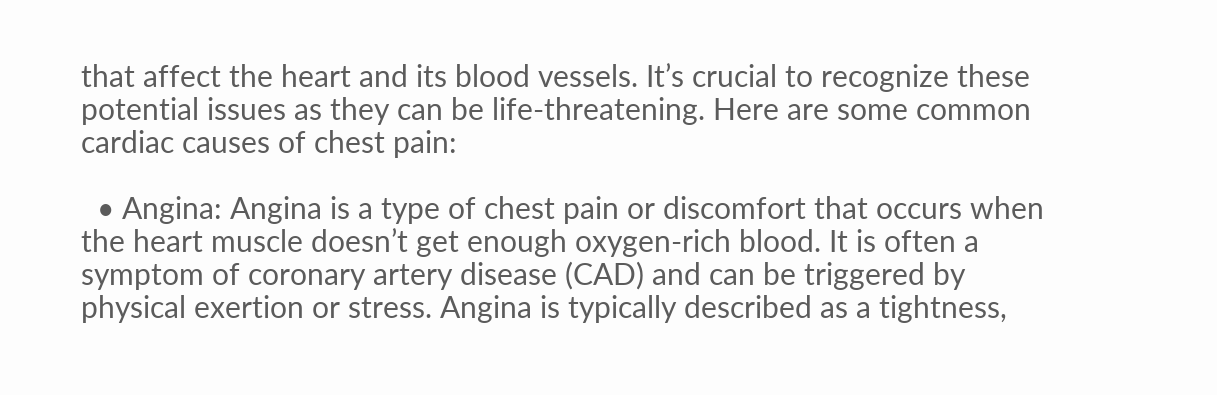that affect the heart and its blood vessels. It’s crucial to recognize these potential issues as they can be life-threatening. Here are some common cardiac causes of chest pain:

  • Angina: Angina is a type of chest pain or discomfort that occurs when the heart muscle doesn’t get enough oxygen-rich blood. It is often a symptom of coronary artery disease (CAD) and can be triggered by physical exertion or stress. Angina is typically described as a tightness,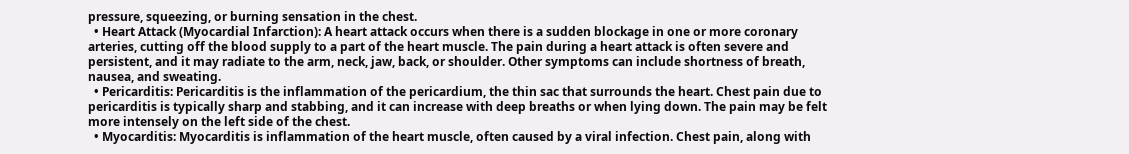pressure, squeezing, or burning sensation in the chest.
  • Heart Attack (Myocardial Infarction): A heart attack occurs when there is a sudden blockage in one or more coronary arteries, cutting off the blood supply to a part of the heart muscle. The pain during a heart attack is often severe and persistent, and it may radiate to the arm, neck, jaw, back, or shoulder. Other symptoms can include shortness of breath, nausea, and sweating.
  • Pericarditis: Pericarditis is the inflammation of the pericardium, the thin sac that surrounds the heart. Chest pain due to pericarditis is typically sharp and stabbing, and it can increase with deep breaths or when lying down. The pain may be felt more intensely on the left side of the chest.
  • Myocarditis: Myocarditis is inflammation of the heart muscle, often caused by a viral infection. Chest pain, along with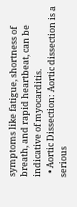symptoms like fatigue, shortness of breath, and rapid heartbeat, can be indicative of myocarditis.
  • Aortic Dissection: Aortic dissection is a serious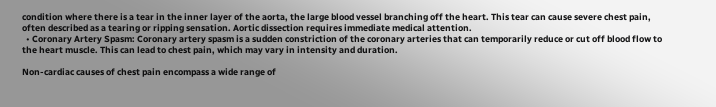condition where there is a tear in the inner layer of the aorta, the large blood vessel branching off the heart. This tear can cause severe chest pain, often described as a tearing or ripping sensation. Aortic dissection requires immediate medical attention.
  • Coronary Artery Spasm: Coronary artery spasm is a sudden constriction of the coronary arteries that can temporarily reduce or cut off blood flow to the heart muscle. This can lead to chest pain, which may vary in intensity and duration.

Non-cardiac causes of chest pain encompass a wide range of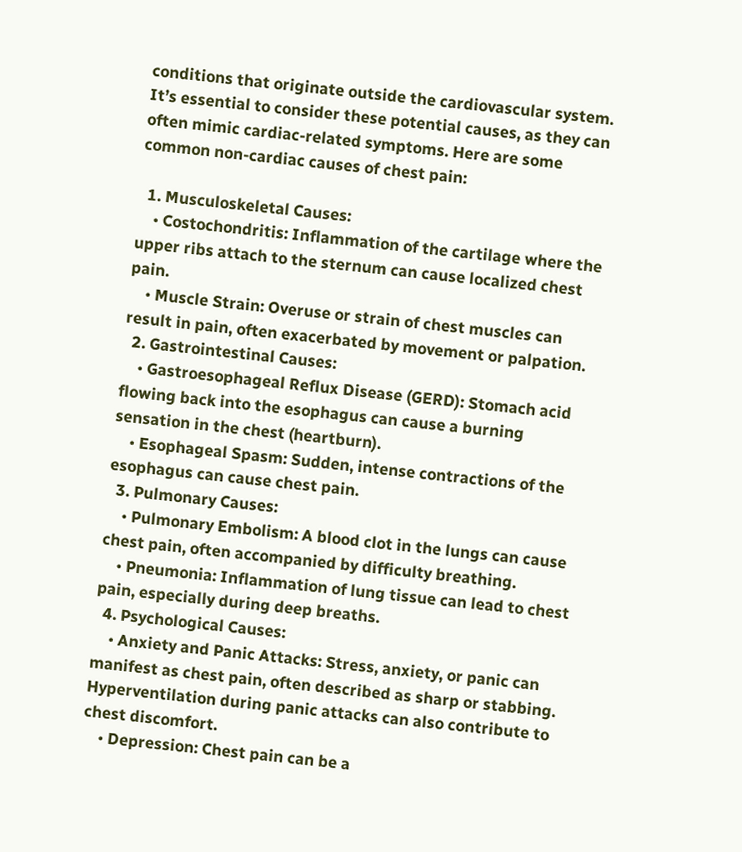conditions that originate outside the cardiovascular system. It’s essential to consider these potential causes, as they can often mimic cardiac-related symptoms. Here are some common non-cardiac causes of chest pain:

  1. Musculoskeletal Causes:
    • Costochondritis: Inflammation of the cartilage where the upper ribs attach to the sternum can cause localized chest pain.
    • Muscle Strain: Overuse or strain of chest muscles can result in pain, often exacerbated by movement or palpation.
  2. Gastrointestinal Causes:
    • Gastroesophageal Reflux Disease (GERD): Stomach acid flowing back into the esophagus can cause a burning sensation in the chest (heartburn).
    • Esophageal Spasm: Sudden, intense contractions of the esophagus can cause chest pain.
  3. Pulmonary Causes:
    • Pulmonary Embolism: A blood clot in the lungs can cause chest pain, often accompanied by difficulty breathing.
    • Pneumonia: Inflammation of lung tissue can lead to chest pain, especially during deep breaths.
  4. Psychological Causes:
    • Anxiety and Panic Attacks: Stress, anxiety, or panic can manifest as chest pain, often described as sharp or stabbing. Hyperventilation during panic attacks can also contribute to chest discomfort.
    • Depression: Chest pain can be a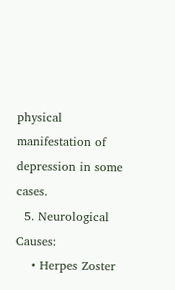physical manifestation of depression in some cases.
  5. Neurological Causes:
    • Herpes Zoster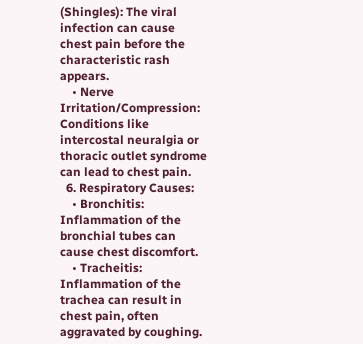(Shingles): The viral infection can cause chest pain before the characteristic rash appears.
    • Nerve Irritation/Compression: Conditions like intercostal neuralgia or thoracic outlet syndrome can lead to chest pain.
  6. Respiratory Causes:
    • Bronchitis: Inflammation of the bronchial tubes can cause chest discomfort.
    • Tracheitis: Inflammation of the trachea can result in chest pain, often aggravated by coughing.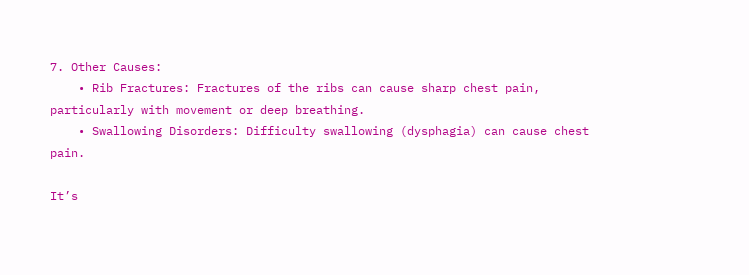7. Other Causes:
    • Rib Fractures: Fractures of the ribs can cause sharp chest pain, particularly with movement or deep breathing.
    • Swallowing Disorders: Difficulty swallowing (dysphagia) can cause chest pain.

It’s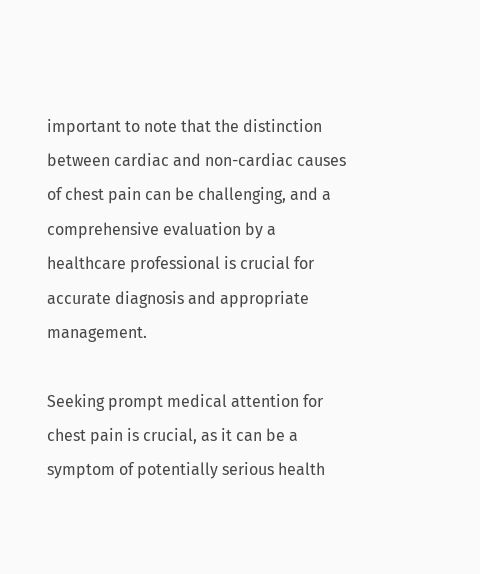important to note that the distinction between cardiac and non-cardiac causes of chest pain can be challenging, and a comprehensive evaluation by a healthcare professional is crucial for accurate diagnosis and appropriate management.

Seeking prompt medical attention for chest pain is crucial, as it can be a symptom of potentially serious health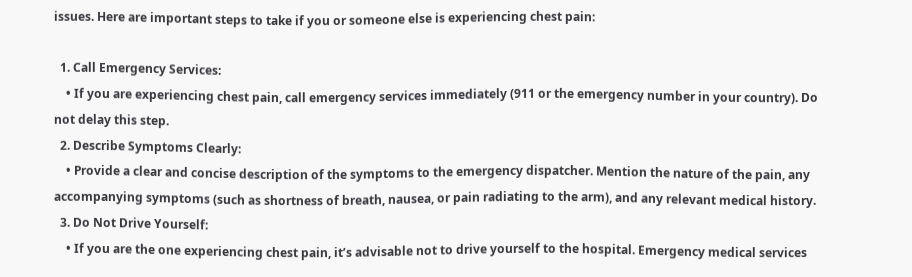issues. Here are important steps to take if you or someone else is experiencing chest pain:

  1. Call Emergency Services:
    • If you are experiencing chest pain, call emergency services immediately (911 or the emergency number in your country). Do not delay this step.
  2. Describe Symptoms Clearly:
    • Provide a clear and concise description of the symptoms to the emergency dispatcher. Mention the nature of the pain, any accompanying symptoms (such as shortness of breath, nausea, or pain radiating to the arm), and any relevant medical history.
  3. Do Not Drive Yourself:
    • If you are the one experiencing chest pain, it’s advisable not to drive yourself to the hospital. Emergency medical services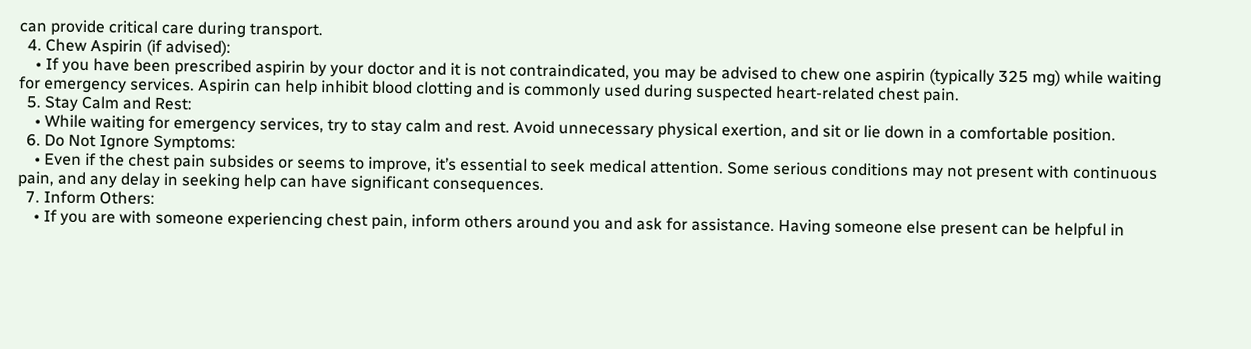can provide critical care during transport.
  4. Chew Aspirin (if advised):
    • If you have been prescribed aspirin by your doctor and it is not contraindicated, you may be advised to chew one aspirin (typically 325 mg) while waiting for emergency services. Aspirin can help inhibit blood clotting and is commonly used during suspected heart-related chest pain.
  5. Stay Calm and Rest:
    • While waiting for emergency services, try to stay calm and rest. Avoid unnecessary physical exertion, and sit or lie down in a comfortable position.
  6. Do Not Ignore Symptoms:
    • Even if the chest pain subsides or seems to improve, it’s essential to seek medical attention. Some serious conditions may not present with continuous pain, and any delay in seeking help can have significant consequences.
  7. Inform Others:
    • If you are with someone experiencing chest pain, inform others around you and ask for assistance. Having someone else present can be helpful in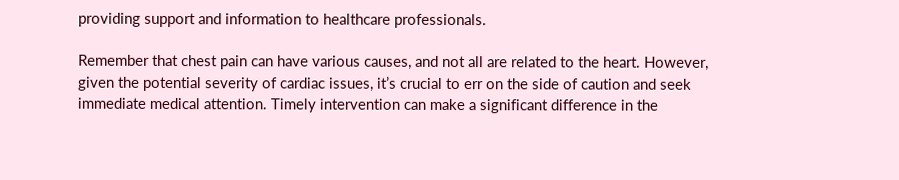providing support and information to healthcare professionals.

Remember that chest pain can have various causes, and not all are related to the heart. However, given the potential severity of cardiac issues, it’s crucial to err on the side of caution and seek immediate medical attention. Timely intervention can make a significant difference in the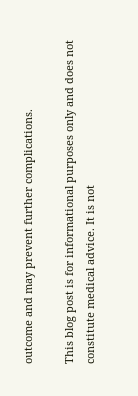outcome and may prevent further complications.

This blog post is for informational purposes only and does not constitute medical advice. It is not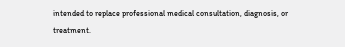intended to replace professional medical consultation, diagnosis, or treatment.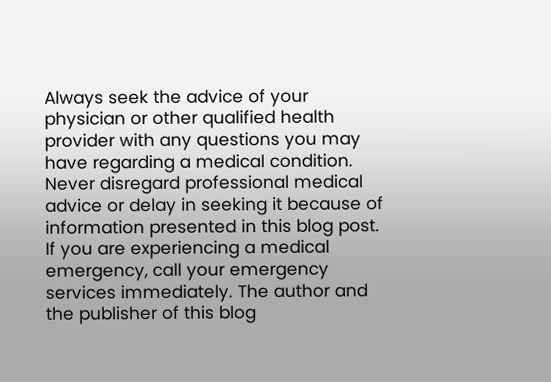Always seek the advice of your physician or other qualified health provider with any questions you may have regarding a medical condition. Never disregard professional medical advice or delay in seeking it because of information presented in this blog post. If you are experiencing a medical emergency, call your emergency services immediately. The author and the publisher of this blog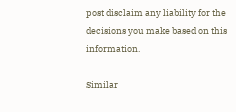post disclaim any liability for the decisions you make based on this information.

Similar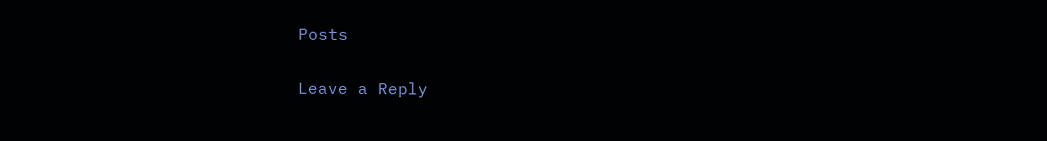Posts

Leave a Reply